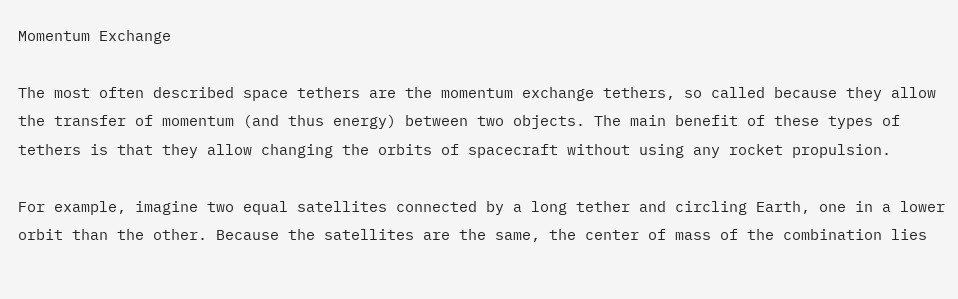Momentum Exchange

The most often described space tethers are the momentum exchange tethers, so called because they allow the transfer of momentum (and thus energy) between two objects. The main benefit of these types of tethers is that they allow changing the orbits of spacecraft without using any rocket propulsion.

For example, imagine two equal satellites connected by a long tether and circling Earth, one in a lower orbit than the other. Because the satellites are the same, the center of mass of the combination lies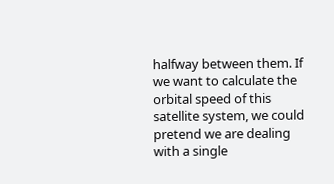halfway between them. If we want to calculate the orbital speed of this satellite system, we could pretend we are dealing with a single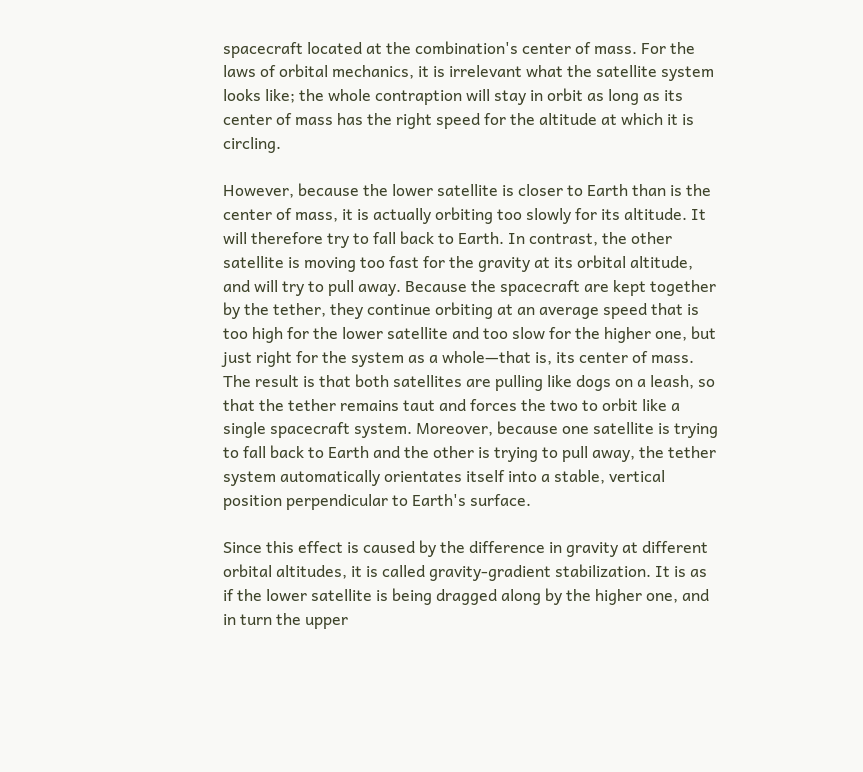spacecraft located at the combination's center of mass. For the laws of orbital mechanics, it is irrelevant what the satellite system looks like; the whole contraption will stay in orbit as long as its center of mass has the right speed for the altitude at which it is circling.

However, because the lower satellite is closer to Earth than is the center of mass, it is actually orbiting too slowly for its altitude. It will therefore try to fall back to Earth. In contrast, the other satellite is moving too fast for the gravity at its orbital altitude, and will try to pull away. Because the spacecraft are kept together by the tether, they continue orbiting at an average speed that is too high for the lower satellite and too slow for the higher one, but just right for the system as a whole—that is, its center of mass. The result is that both satellites are pulling like dogs on a leash, so that the tether remains taut and forces the two to orbit like a single spacecraft system. Moreover, because one satellite is trying to fall back to Earth and the other is trying to pull away, the tether system automatically orientates itself into a stable, vertical position perpendicular to Earth's surface.

Since this effect is caused by the difference in gravity at different orbital altitudes, it is called gravity-gradient stabilization. It is as if the lower satellite is being dragged along by the higher one, and in turn the upper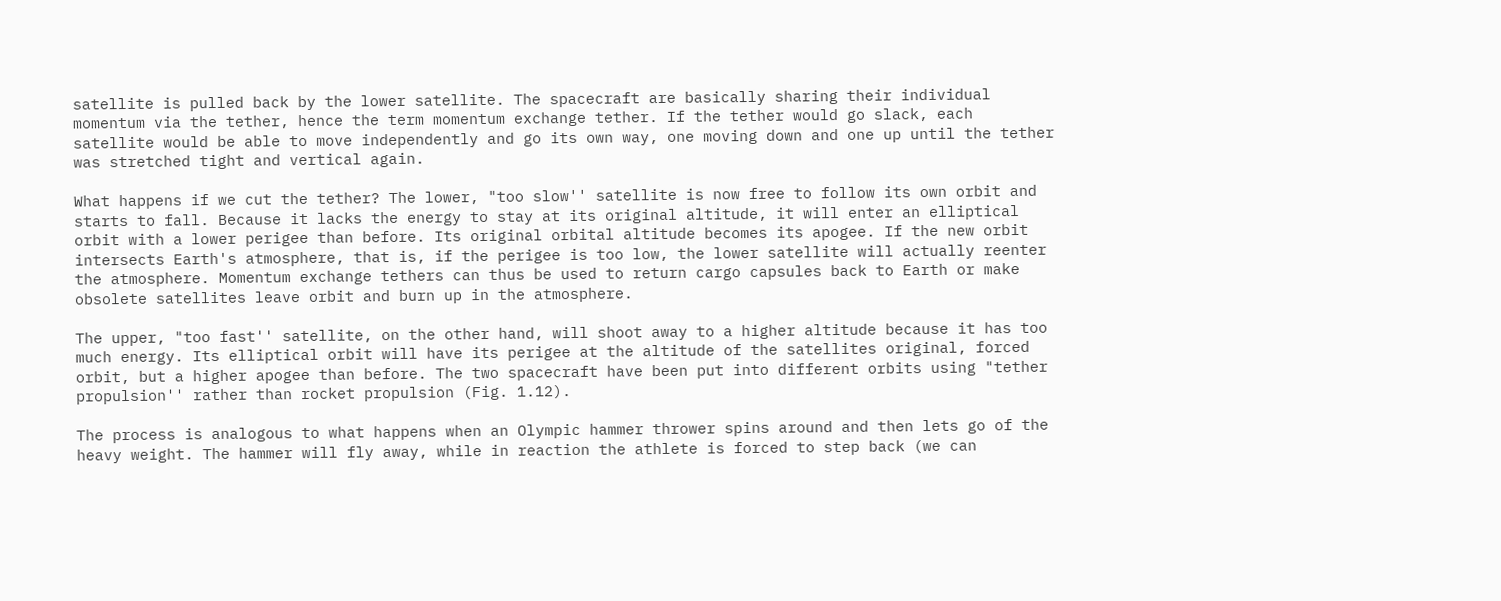satellite is pulled back by the lower satellite. The spacecraft are basically sharing their individual momentum via the tether, hence the term momentum exchange tether. If the tether would go slack, each satellite would be able to move independently and go its own way, one moving down and one up until the tether was stretched tight and vertical again.

What happens if we cut the tether? The lower, "too slow'' satellite is now free to follow its own orbit and starts to fall. Because it lacks the energy to stay at its original altitude, it will enter an elliptical orbit with a lower perigee than before. Its original orbital altitude becomes its apogee. If the new orbit intersects Earth's atmosphere, that is, if the perigee is too low, the lower satellite will actually reenter the atmosphere. Momentum exchange tethers can thus be used to return cargo capsules back to Earth or make obsolete satellites leave orbit and burn up in the atmosphere.

The upper, "too fast'' satellite, on the other hand, will shoot away to a higher altitude because it has too much energy. Its elliptical orbit will have its perigee at the altitude of the satellites original, forced orbit, but a higher apogee than before. The two spacecraft have been put into different orbits using "tether propulsion'' rather than rocket propulsion (Fig. 1.12).

The process is analogous to what happens when an Olympic hammer thrower spins around and then lets go of the heavy weight. The hammer will fly away, while in reaction the athlete is forced to step back (we can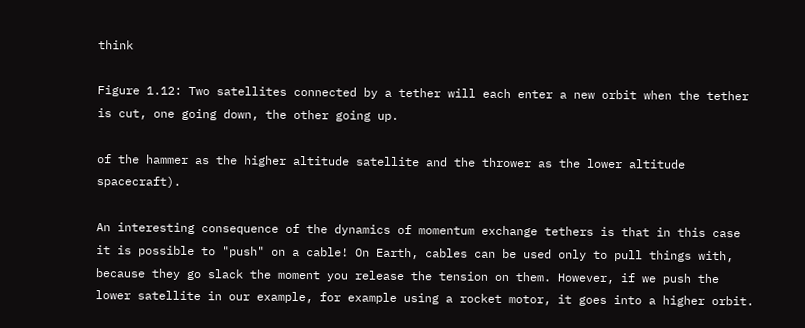think

Figure 1.12: Two satellites connected by a tether will each enter a new orbit when the tether is cut, one going down, the other going up.

of the hammer as the higher altitude satellite and the thrower as the lower altitude spacecraft).

An interesting consequence of the dynamics of momentum exchange tethers is that in this case it is possible to "push" on a cable! On Earth, cables can be used only to pull things with, because they go slack the moment you release the tension on them. However, if we push the lower satellite in our example, for example using a rocket motor, it goes into a higher orbit.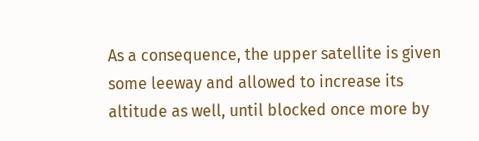As a consequence, the upper satellite is given some leeway and allowed to increase its altitude as well, until blocked once more by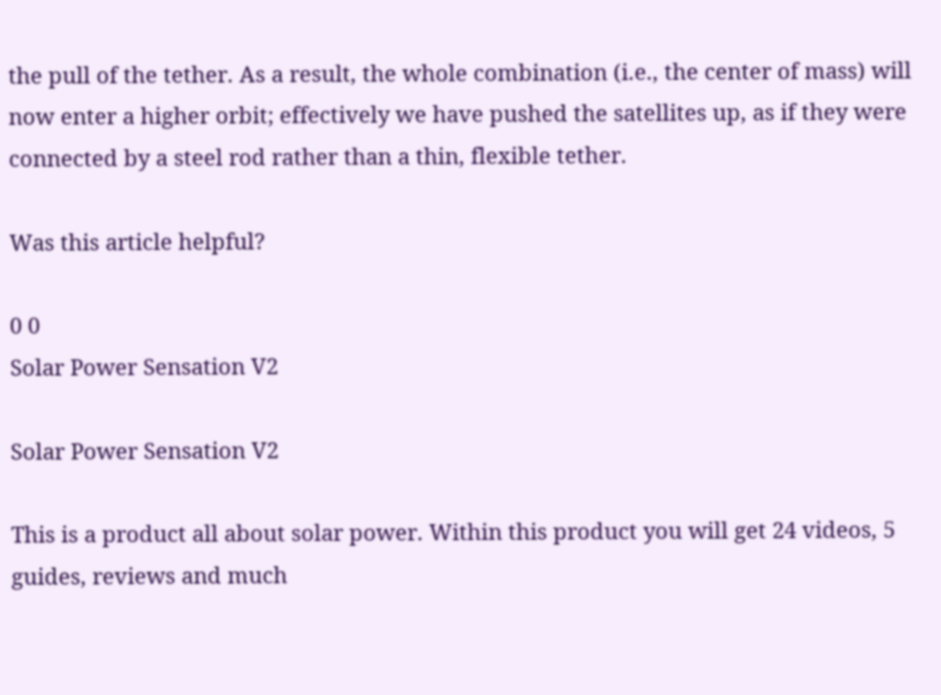the pull of the tether. As a result, the whole combination (i.e., the center of mass) will now enter a higher orbit; effectively we have pushed the satellites up, as if they were connected by a steel rod rather than a thin, flexible tether.

Was this article helpful?

0 0
Solar Power Sensation V2

Solar Power Sensation V2

This is a product all about solar power. Within this product you will get 24 videos, 5 guides, reviews and much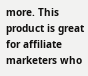more. This product is great for affiliate marketers who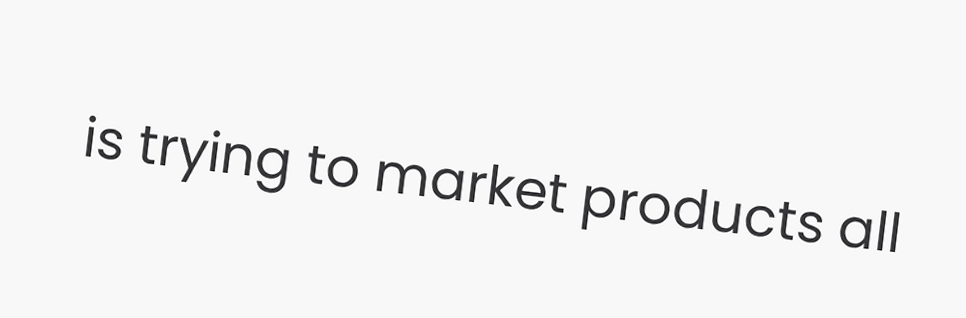is trying to market products all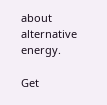about alternative energy.

Get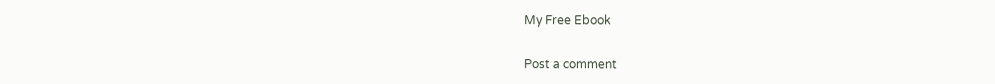My Free Ebook

Post a comment